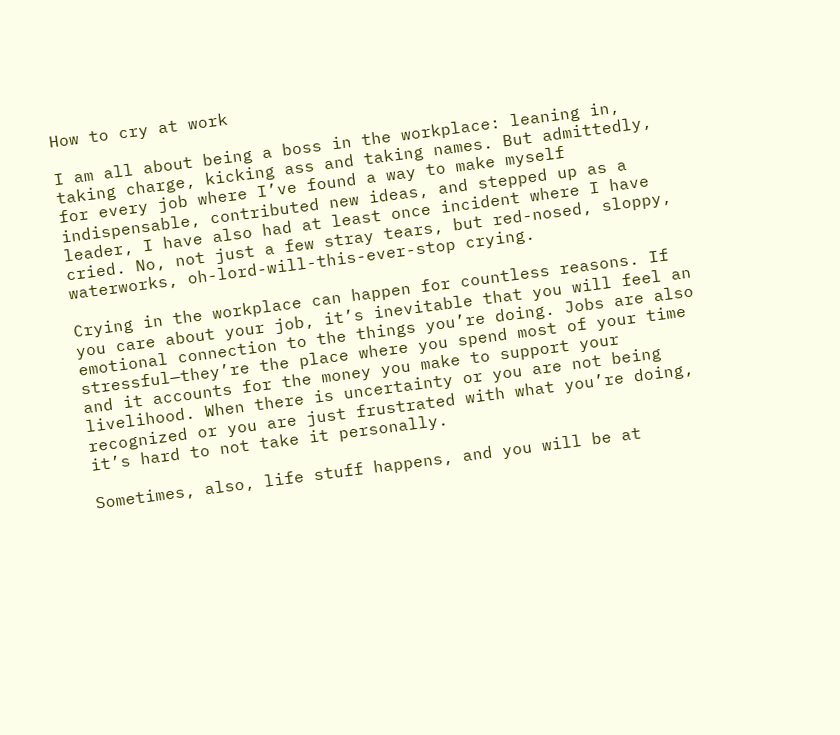How to cry at work

I am all about being a boss in the workplace: leaning in, taking charge, kicking ass and taking names. But admittedly, for every job where I’ve found a way to make myself indispensable, contributed new ideas, and stepped up as a leader, I have also had at least once incident where I have cried. No, not just a few stray tears, but red-nosed, sloppy, waterworks, oh-lord-will-this-ever-stop crying.

Crying in the workplace can happen for countless reasons. If you care about your job, it’s inevitable that you will feel an emotional connection to the things you’re doing. Jobs are also stressful—they’re the place where you spend most of your time and it accounts for the money you make to support your livelihood. When there is uncertainty or you are not being recognized or you are just frustrated with what you’re doing, it’s hard to not take it personally.

Sometimes, also, life stuff happens, and you will be at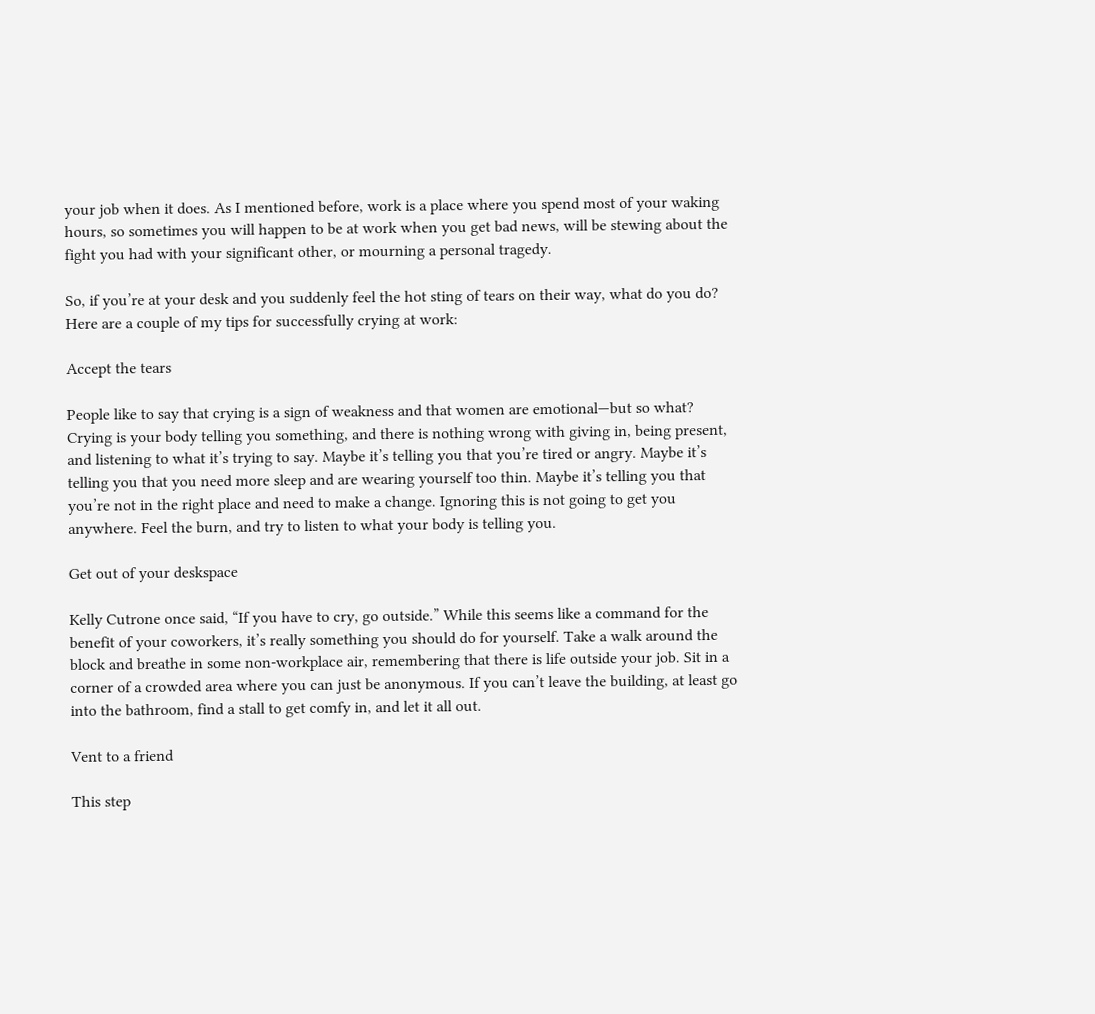your job when it does. As I mentioned before, work is a place where you spend most of your waking hours, so sometimes you will happen to be at work when you get bad news, will be stewing about the fight you had with your significant other, or mourning a personal tragedy.

So, if you’re at your desk and you suddenly feel the hot sting of tears on their way, what do you do? Here are a couple of my tips for successfully crying at work:

Accept the tears

People like to say that crying is a sign of weakness and that women are emotional—but so what? Crying is your body telling you something, and there is nothing wrong with giving in, being present, and listening to what it’s trying to say. Maybe it’s telling you that you’re tired or angry. Maybe it’s telling you that you need more sleep and are wearing yourself too thin. Maybe it’s telling you that you’re not in the right place and need to make a change. Ignoring this is not going to get you anywhere. Feel the burn, and try to listen to what your body is telling you.

Get out of your deskspace

Kelly Cutrone once said, “If you have to cry, go outside.” While this seems like a command for the benefit of your coworkers, it’s really something you should do for yourself. Take a walk around the block and breathe in some non-workplace air, remembering that there is life outside your job. Sit in a corner of a crowded area where you can just be anonymous. If you can’t leave the building, at least go into the bathroom, find a stall to get comfy in, and let it all out.

Vent to a friend

This step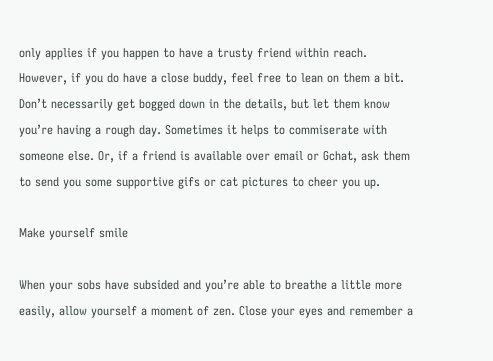only applies if you happen to have a trusty friend within reach. However, if you do have a close buddy, feel free to lean on them a bit. Don’t necessarily get bogged down in the details, but let them know you’re having a rough day. Sometimes it helps to commiserate with someone else. Or, if a friend is available over email or Gchat, ask them to send you some supportive gifs or cat pictures to cheer you up.

Make yourself smile

When your sobs have subsided and you’re able to breathe a little more easily, allow yourself a moment of zen. Close your eyes and remember a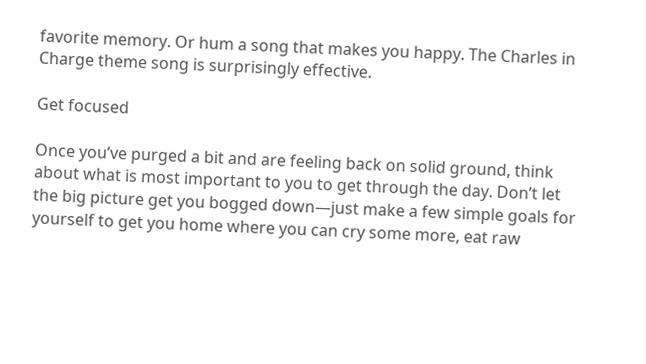favorite memory. Or hum a song that makes you happy. The Charles in Charge theme song is surprisingly effective.

Get focused

Once you’ve purged a bit and are feeling back on solid ground, think about what is most important to you to get through the day. Don’t let the big picture get you bogged down—just make a few simple goals for yourself to get you home where you can cry some more, eat raw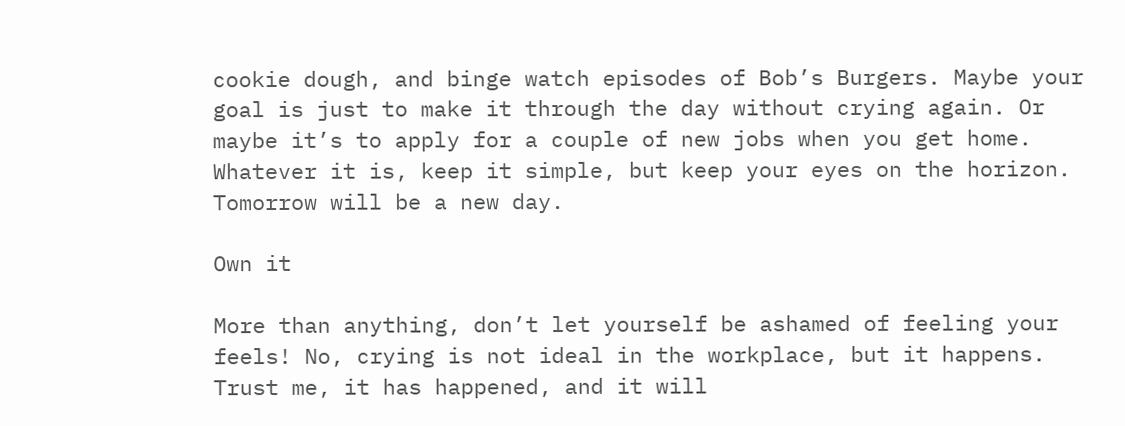cookie dough, and binge watch episodes of Bob’s Burgers. Maybe your goal is just to make it through the day without crying again. Or maybe it’s to apply for a couple of new jobs when you get home. Whatever it is, keep it simple, but keep your eyes on the horizon. Tomorrow will be a new day.

Own it

More than anything, don’t let yourself be ashamed of feeling your feels! No, crying is not ideal in the workplace, but it happens. Trust me, it has happened, and it will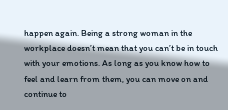happen again. Being a strong woman in the workplace doesn’t mean that you can’t be in touch with your emotions. As long as you know how to feel and learn from them, you can move on and continue to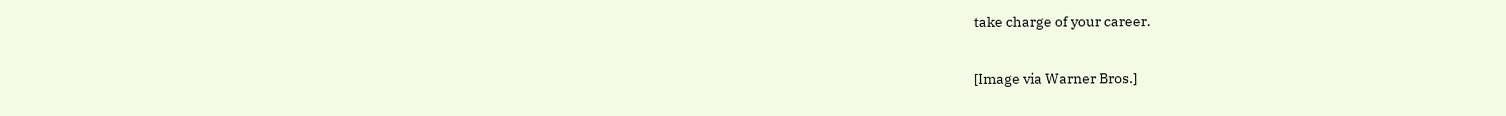take charge of your career.

[Image via Warner Bros.]